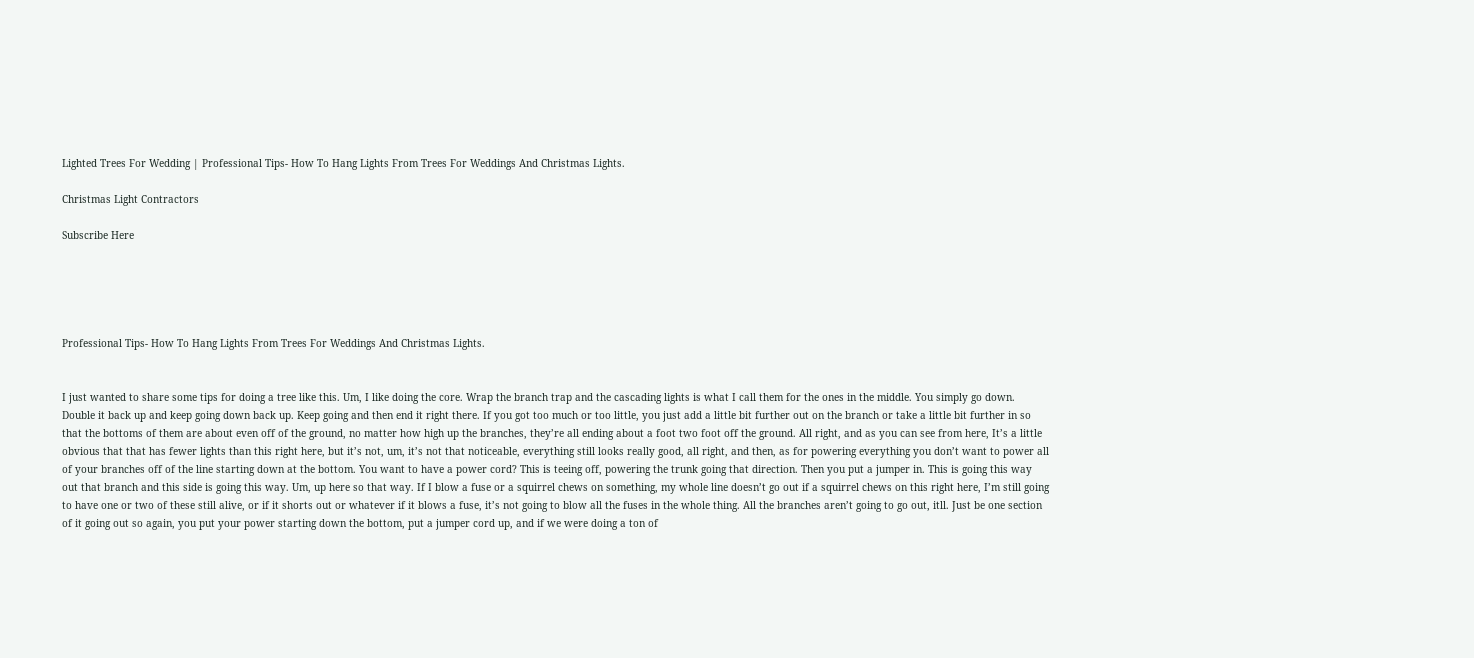Lighted Trees For Wedding | Professional Tips- How To Hang Lights From Trees For Weddings And Christmas Lights.

Christmas Light Contractors

Subscribe Here





Professional Tips- How To Hang Lights From Trees For Weddings And Christmas Lights.


I just wanted to share some tips for doing a tree like this. Um, I like doing the core. Wrap the branch trap and the cascading lights is what I call them for the ones in the middle. You simply go down. Double it back up and keep going down back up. Keep going and then end it right there. If you got too much or too little, you just add a little bit further out on the branch or take a little bit further in so that the bottoms of them are about even off of the ground, no matter how high up the branches, they’re all ending about a foot two foot off the ground. All right, and as you can see from here, It’s a little obvious that that has fewer lights than this right here, but it’s not, um, it’s not that noticeable, everything still looks really good, all right, and then, as for powering everything you don’t want to power all of your branches off of the line starting down at the bottom. You want to have a power cord? This is teeing off, powering the trunk going that direction. Then you put a jumper in. This is going this way out that branch and this side is going this way. Um, up here so that way. If I blow a fuse or a squirrel chews on something, my whole line doesn’t go out if a squirrel chews on this right here, I’m still going to have one or two of these still alive, or if it shorts out or whatever if it blows a fuse, it’s not going to blow all the fuses in the whole thing. All the branches aren’t going to go out, itll. Just be one section of it going out so again, you put your power starting down the bottom, put a jumper cord up, and if we were doing a ton of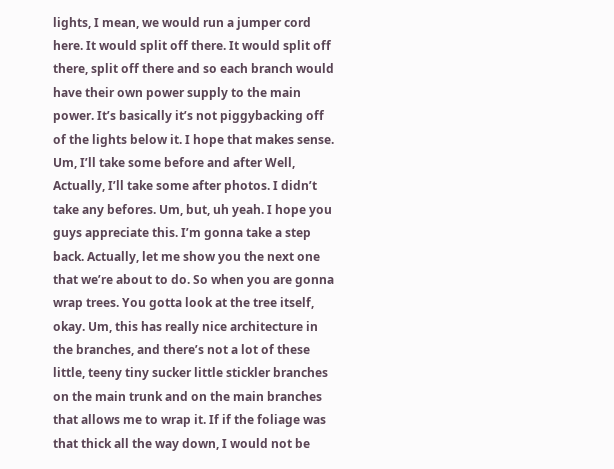lights, I mean, we would run a jumper cord here. It would split off there. It would split off there, split off there and so each branch would have their own power supply to the main power. It’s basically it’s not piggybacking off of the lights below it. I hope that makes sense. Um, I’ll take some before and after Well, Actually, I’ll take some after photos. I didn’t take any befores. Um, but, uh yeah. I hope you guys appreciate this. I’m gonna take a step back. Actually, let me show you the next one that we’re about to do. So when you are gonna wrap trees. You gotta look at the tree itself, okay. Um, this has really nice architecture in the branches, and there’s not a lot of these little, teeny tiny sucker little stickler branches on the main trunk and on the main branches that allows me to wrap it. If if the foliage was that thick all the way down, I would not be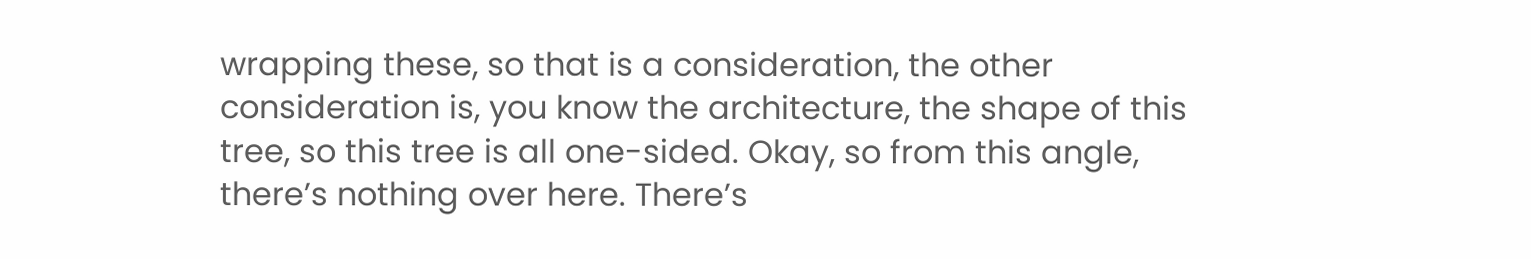wrapping these, so that is a consideration, the other consideration is, you know the architecture, the shape of this tree, so this tree is all one-sided. Okay, so from this angle, there’s nothing over here. There’s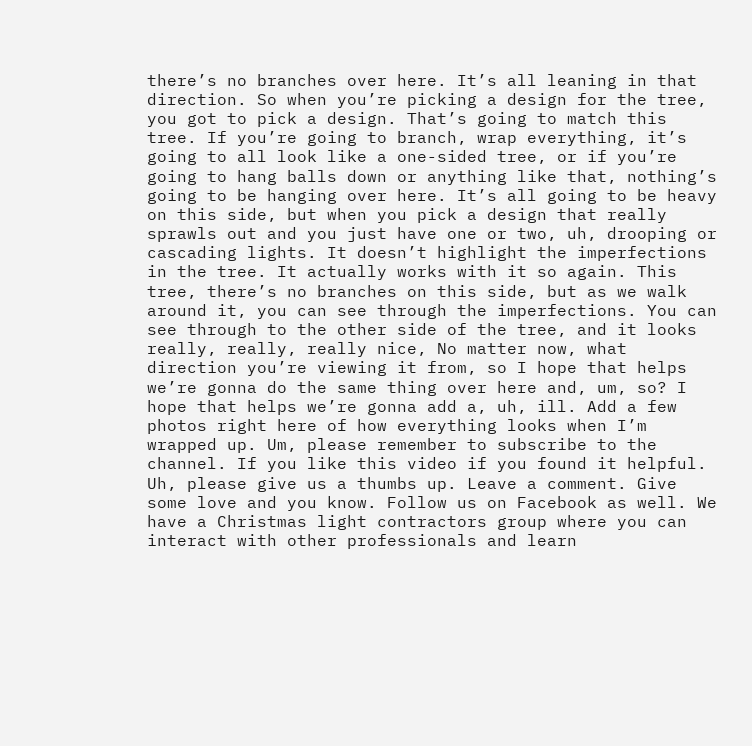there’s no branches over here. It’s all leaning in that direction. So when you’re picking a design for the tree, you got to pick a design. That’s going to match this tree. If you’re going to branch, wrap everything, it’s going to all look like a one-sided tree, or if you’re going to hang balls down or anything like that, nothing’s going to be hanging over here. It’s all going to be heavy on this side, but when you pick a design that really sprawls out and you just have one or two, uh, drooping or cascading lights. It doesn’t highlight the imperfections in the tree. It actually works with it so again. This tree, there’s no branches on this side, but as we walk around it, you can see through the imperfections. You can see through to the other side of the tree, and it looks really, really, really nice, No matter now, what direction you’re viewing it from, so I hope that helps we’re gonna do the same thing over here and, um, so? I hope that helps we’re gonna add a, uh, ill. Add a few photos right here of how everything looks when I’m wrapped up. Um, please remember to subscribe to the channel. If you like this video if you found it helpful. Uh, please give us a thumbs up. Leave a comment. Give some love and you know. Follow us on Facebook as well. We have a Christmas light contractors group where you can interact with other professionals and learn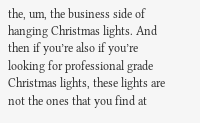the, um, the business side of hanging Christmas lights. And then if you’re also if you’re looking for professional grade Christmas lights, these lights are not the ones that you find at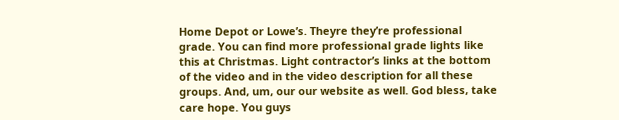Home Depot or Lowe’s. Theyre they’re professional grade. You can find more professional grade lights like this at Christmas. Light contractor’s links at the bottom of the video and in the video description for all these groups. And, um, our our website as well. God bless, take care hope. You guys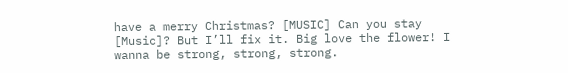have a merry Christmas? [MUSIC] Can you stay [Music]? But I’ll fix it. Big love the flower! I wanna be strong, strong, strong.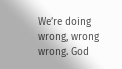We’re doing wrong, wrong wrong. God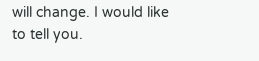will change. I would like to tell you.